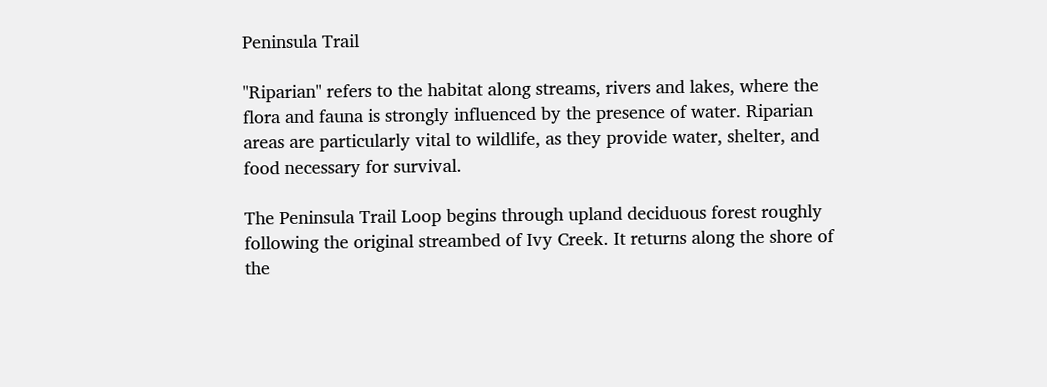Peninsula Trail

"Riparian" refers to the habitat along streams, rivers and lakes, where the flora and fauna is strongly influenced by the presence of water. Riparian areas are particularly vital to wildlife, as they provide water, shelter, and food necessary for survival.

The Peninsula Trail Loop begins through upland deciduous forest roughly following the original streambed of Ivy Creek. It returns along the shore of the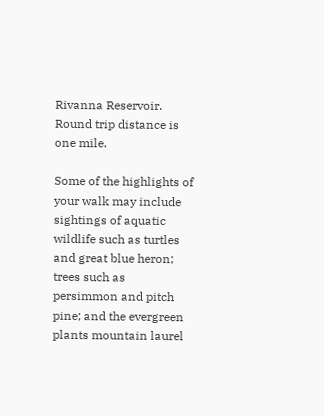Rivanna Reservoir. Round trip distance is one mile.

Some of the highlights of your walk may include sightings of aquatic wildlife such as turtles and great blue heron; trees such as persimmon and pitch pine; and the evergreen plants mountain laurel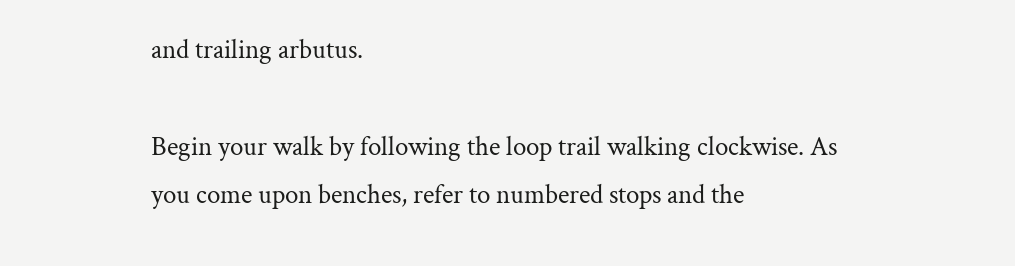and trailing arbutus.

Begin your walk by following the loop trail walking clockwise. As you come upon benches, refer to numbered stops and the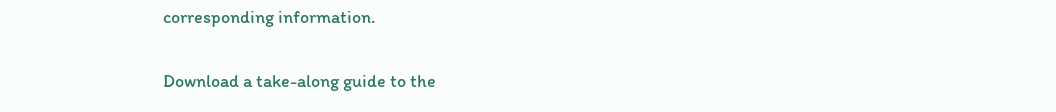corresponding information.

Download a take-along guide to the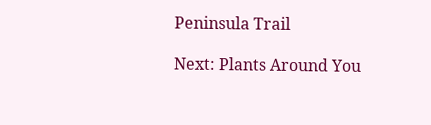Peninsula Trail

Next: Plants Around You